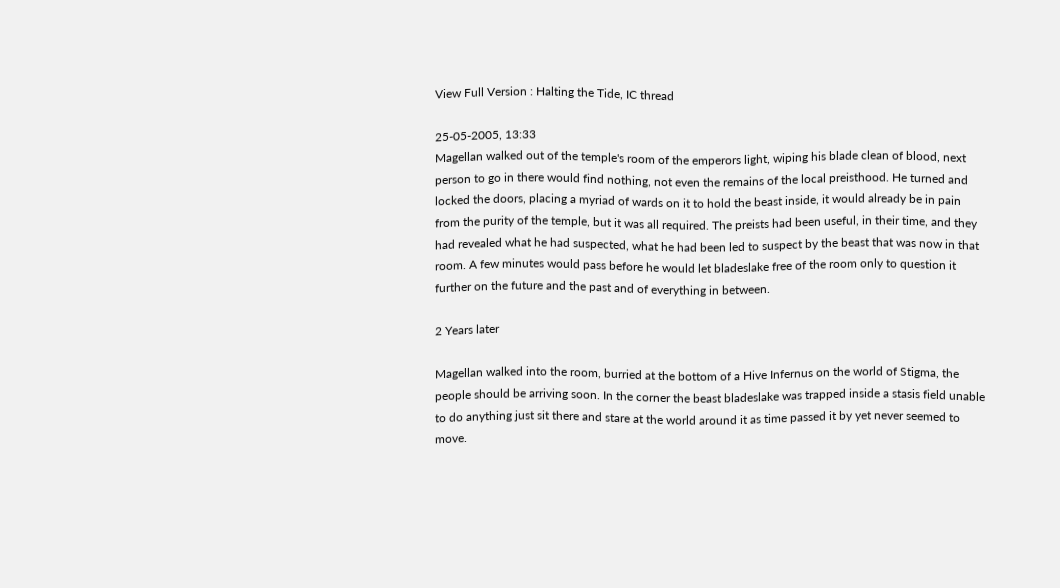View Full Version : Halting the Tide, IC thread

25-05-2005, 13:33
Magellan walked out of the temple's room of the emperors light, wiping his blade clean of blood, next person to go in there would find nothing, not even the remains of the local preisthood. He turned and locked the doors, placing a myriad of wards on it to hold the beast inside, it would already be in pain from the purity of the temple, but it was all required. The preists had been useful, in their time, and they had revealed what he had suspected, what he had been led to suspect by the beast that was now in that room. A few minutes would pass before he would let bladeslake free of the room only to question it further on the future and the past and of everything in between.

2 Years later

Magellan walked into the room, burried at the bottom of a Hive Infernus on the world of Stigma, the people should be arriving soon. In the corner the beast bladeslake was trapped inside a stasis field unable to do anything just sit there and stare at the world around it as time passed it by yet never seemed to move.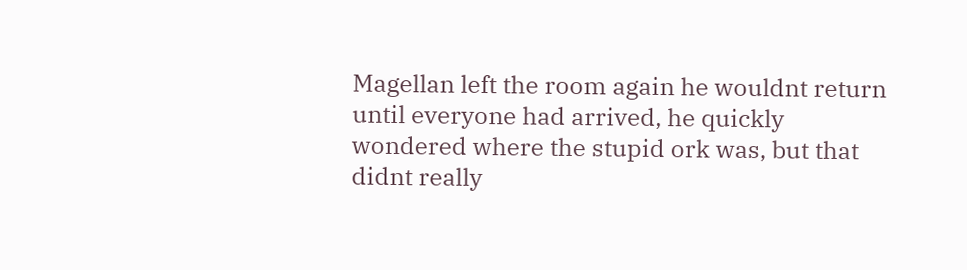Magellan left the room again he wouldnt return until everyone had arrived, he quickly wondered where the stupid ork was, but that didnt really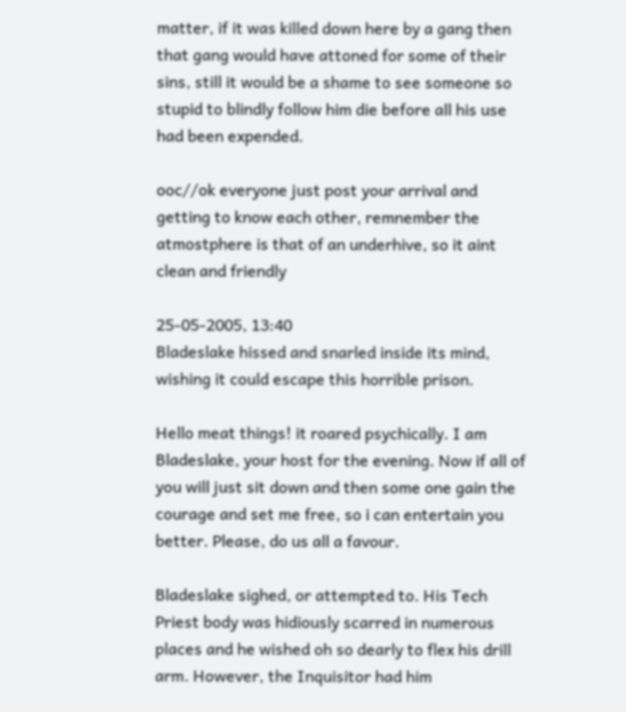matter, if it was killed down here by a gang then that gang would have attoned for some of their sins, still it would be a shame to see someone so stupid to blindly follow him die before all his use had been expended.

ooc//ok everyone just post your arrival and getting to know each other, remnember the atmostphere is that of an underhive, so it aint clean and friendly

25-05-2005, 13:40
Bladeslake hissed and snarled inside its mind, wishing it could escape this horrible prison.

Hello meat things! it roared psychically. I am Bladeslake, your host for the evening. Now if all of you will just sit down and then some one gain the courage and set me free, so i can entertain you better. Please, do us all a favour.

Bladeslake sighed, or attempted to. His Tech Priest body was hidiously scarred in numerous places and he wished oh so dearly to flex his drill arm. However, the Inquisitor had him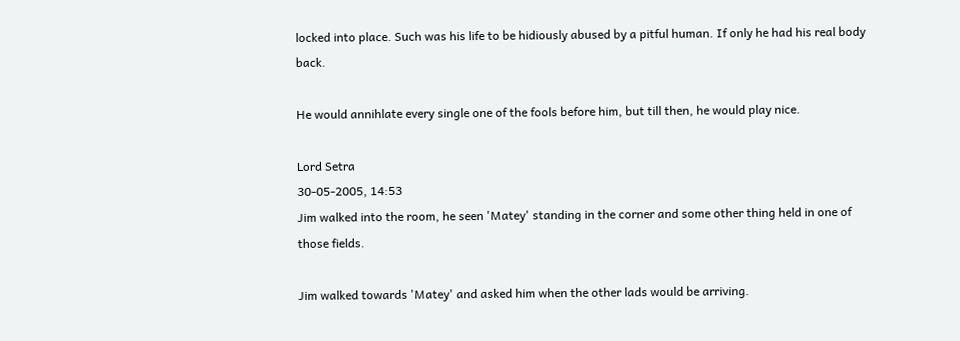locked into place. Such was his life to be hidiously abused by a pitful human. If only he had his real body back.

He would annihlate every single one of the fools before him, but till then, he would play nice.

Lord Setra
30-05-2005, 14:53
Jim walked into the room, he seen 'Matey' standing in the corner and some other thing held in one of those fields.

Jim walked towards 'Matey' and asked him when the other lads would be arriving.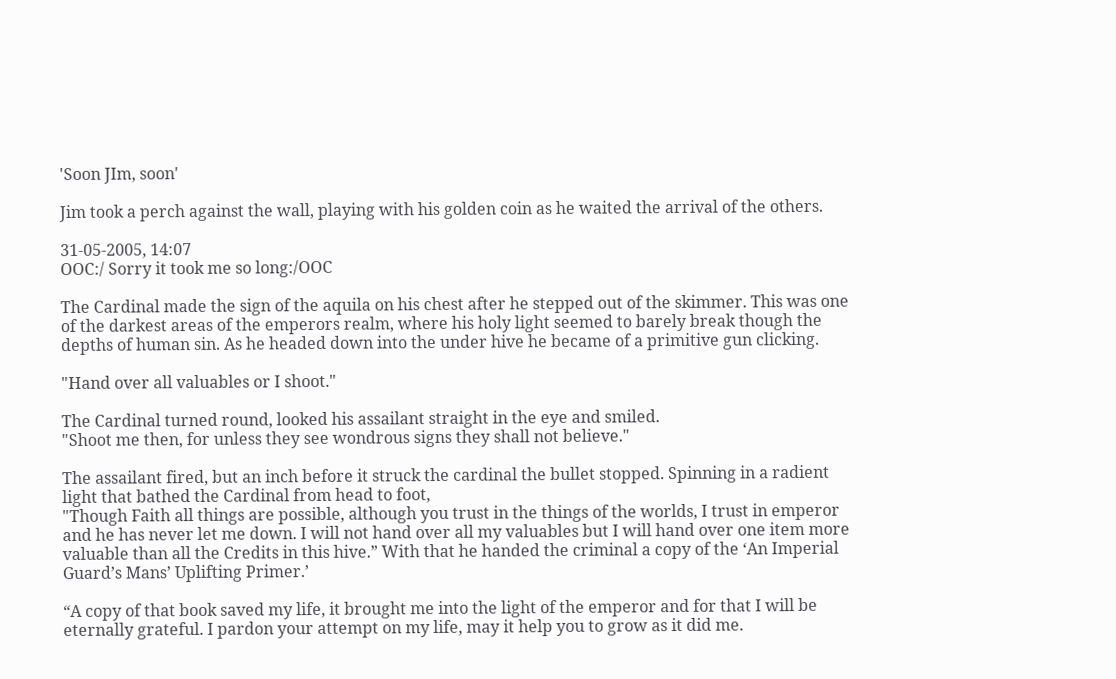'Soon JIm, soon'

Jim took a perch against the wall, playing with his golden coin as he waited the arrival of the others.

31-05-2005, 14:07
OOC:/ Sorry it took me so long:/OOC

The Cardinal made the sign of the aquila on his chest after he stepped out of the skimmer. This was one of the darkest areas of the emperors realm, where his holy light seemed to barely break though the depths of human sin. As he headed down into the under hive he became of a primitive gun clicking.

"Hand over all valuables or I shoot."

The Cardinal turned round, looked his assailant straight in the eye and smiled.
"Shoot me then, for unless they see wondrous signs they shall not believe."

The assailant fired, but an inch before it struck the cardinal the bullet stopped. Spinning in a radient light that bathed the Cardinal from head to foot,
"Though Faith all things are possible, although you trust in the things of the worlds, I trust in emperor and he has never let me down. I will not hand over all my valuables but I will hand over one item more valuable than all the Credits in this hive.” With that he handed the criminal a copy of the ‘An Imperial Guard’s Mans’ Uplifting Primer.’

“A copy of that book saved my life, it brought me into the light of the emperor and for that I will be eternally grateful. I pardon your attempt on my life, may it help you to grow as it did me.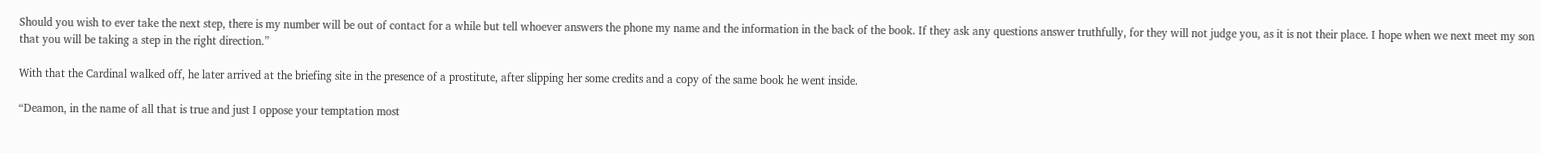Should you wish to ever take the next step, there is my number will be out of contact for a while but tell whoever answers the phone my name and the information in the back of the book. If they ask any questions answer truthfully, for they will not judge you, as it is not their place. I hope when we next meet my son that you will be taking a step in the right direction.”

With that the Cardinal walked off, he later arrived at the briefing site in the presence of a prostitute, after slipping her some credits and a copy of the same book he went inside.

“Deamon, in the name of all that is true and just I oppose your temptation most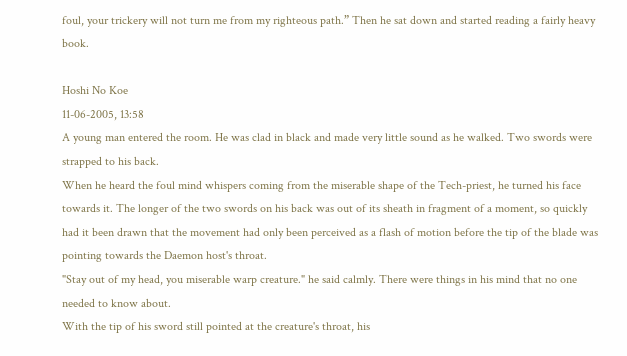foul, your trickery will not turn me from my righteous path.” Then he sat down and started reading a fairly heavy book.

Hoshi No Koe
11-06-2005, 13:58
A young man entered the room. He was clad in black and made very little sound as he walked. Two swords were strapped to his back.
When he heard the foul mind whispers coming from the miserable shape of the Tech-priest, he turned his face towards it. The longer of the two swords on his back was out of its sheath in fragment of a moment, so quickly had it been drawn that the movement had only been perceived as a flash of motion before the tip of the blade was pointing towards the Daemon host's throat.
"Stay out of my head, you miserable warp creature." he said calmly. There were things in his mind that no one needed to know about.
With the tip of his sword still pointed at the creature's throat, his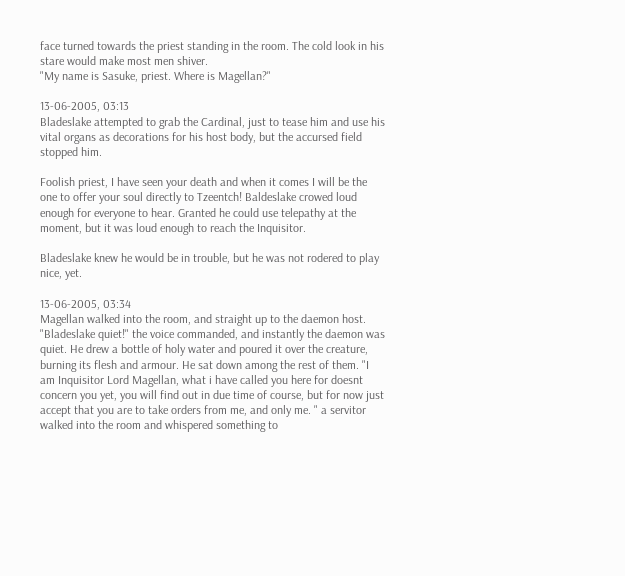face turned towards the priest standing in the room. The cold look in his stare would make most men shiver.
"My name is Sasuke, priest. Where is Magellan?"

13-06-2005, 03:13
Bladeslake attempted to grab the Cardinal, just to tease him and use his vital organs as decorations for his host body, but the accursed field stopped him.

Foolish priest, I have seen your death and when it comes I will be the one to offer your soul directly to Tzeentch! Baldeslake crowed loud enough for everyone to hear. Granted he could use telepathy at the moment, but it was loud enough to reach the Inquisitor.

Bladeslake knew he would be in trouble, but he was not rodered to play nice, yet.

13-06-2005, 03:34
Magellan walked into the room, and straight up to the daemon host. "Bladeslake quiet!" the voice commanded, and instantly the daemon was quiet. He drew a bottle of holy water and poured it over the creature, burning its flesh and armour. He sat down among the rest of them. "I am Inquisitor Lord Magellan, what i have called you here for doesnt concern you yet, you will find out in due time of course, but for now just accept that you are to take orders from me, and only me. " a servitor walked into the room and whispered something to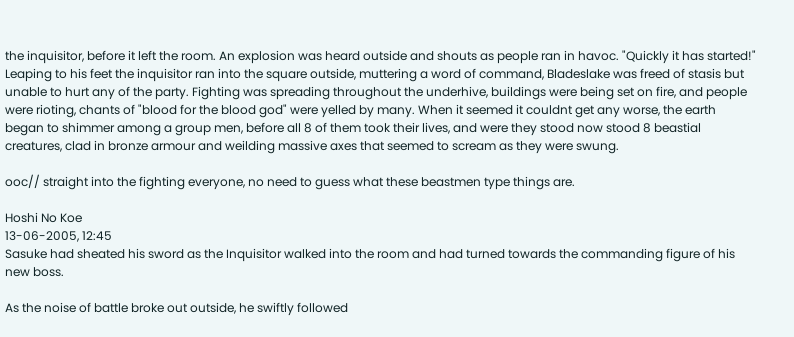the inquisitor, before it left the room. An explosion was heard outside and shouts as people ran in havoc. "Quickly it has started!" Leaping to his feet the inquisitor ran into the square outside, muttering a word of command, Bladeslake was freed of stasis but unable to hurt any of the party. Fighting was spreading throughout the underhive, buildings were being set on fire, and people were rioting, chants of "blood for the blood god" were yelled by many. When it seemed it couldnt get any worse, the earth began to shimmer among a group men, before all 8 of them took their lives, and were they stood now stood 8 beastial creatures, clad in bronze armour and weilding massive axes that seemed to scream as they were swung.

ooc// straight into the fighting everyone, no need to guess what these beastmen type things are.

Hoshi No Koe
13-06-2005, 12:45
Sasuke had sheated his sword as the Inquisitor walked into the room and had turned towards the commanding figure of his new boss.

As the noise of battle broke out outside, he swiftly followed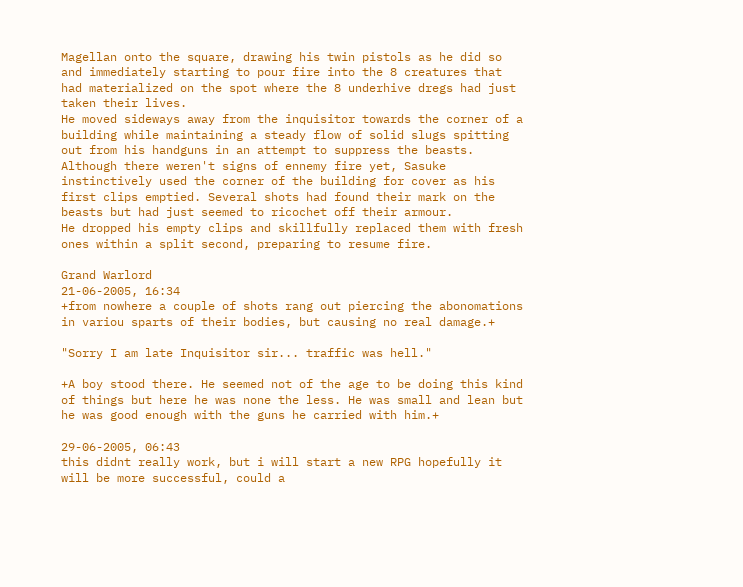Magellan onto the square, drawing his twin pistols as he did so and immediately starting to pour fire into the 8 creatures that had materialized on the spot where the 8 underhive dregs had just taken their lives.
He moved sideways away from the inquisitor towards the corner of a building while maintaining a steady flow of solid slugs spitting out from his handguns in an attempt to suppress the beasts.
Although there weren't signs of ennemy fire yet, Sasuke instinctively used the corner of the building for cover as his first clips emptied. Several shots had found their mark on the beasts but had just seemed to ricochet off their armour.
He dropped his empty clips and skillfully replaced them with fresh ones within a split second, preparing to resume fire.

Grand Warlord
21-06-2005, 16:34
+from nowhere a couple of shots rang out piercing the abonomations in variou sparts of their bodies, but causing no real damage.+

"Sorry I am late Inquisitor sir... traffic was hell."

+A boy stood there. He seemed not of the age to be doing this kind of things but here he was none the less. He was small and lean but he was good enough with the guns he carried with him.+

29-06-2005, 06:43
this didnt really work, but i will start a new RPG hopefully it will be more successful, could a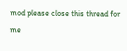mod please close this thread for me